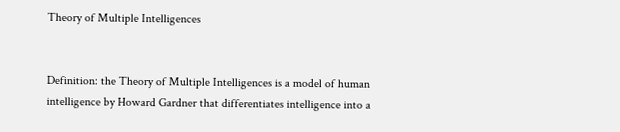Theory of Multiple Intelligences


Definition: the Theory of Multiple Intelligences is a model of human intelligence by Howard Gardner that differentiates intelligence into a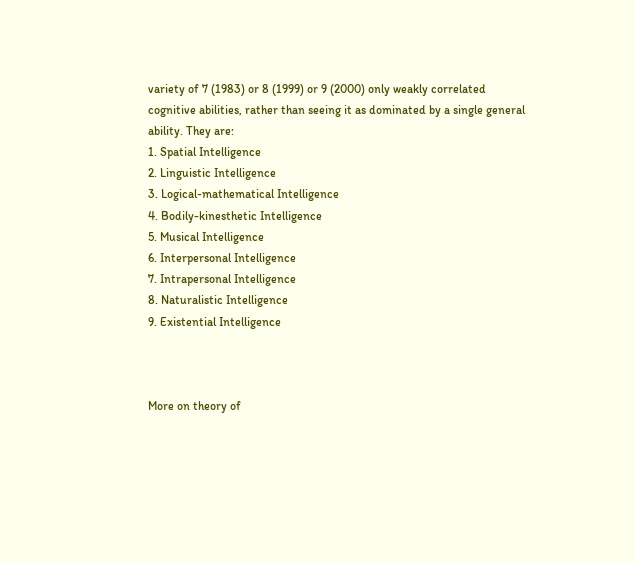variety of 7 (1983) or 8 (1999) or 9 (2000) only weakly correlated cognitive abilities, rather than seeing it as dominated by a single general ability. They are:
1. Spatial Intelligence
2. Linguistic Intelligence
3. Logical-mathematical Intelligence
4. Bodily-kinesthetic Intelligence
5. Musical Intelligence
6. Interpersonal Intelligence
7. Intrapersonal Intelligence
8. Naturalistic Intelligence
9. Existential Intelligence



More on theory of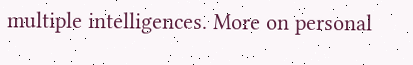multiple intelligences. More on personal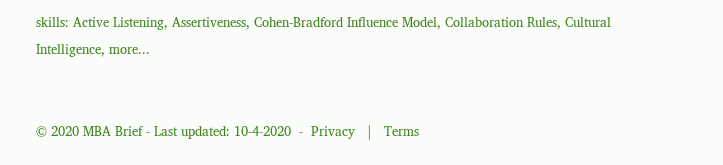skills: Active Listening, Assertiveness, Cohen-Bradford Influence Model, Collaboration Rules, Cultural Intelligence, more...


© 2020 MBA Brief - Last updated: 10-4-2020  -  Privacy   |   Terms